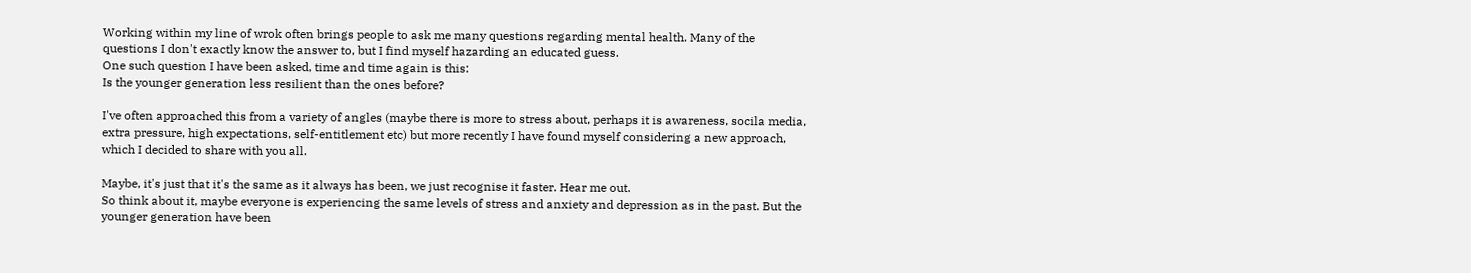Working within my line of wrok often brings people to ask me many questions regarding mental health. Many of the questions I don't exactly know the answer to, but I find myself hazarding an educated guess.
One such question I have been asked, time and time again is this:
Is the younger generation less resilient than the ones before?

I've often approached this from a variety of angles (maybe there is more to stress about, perhaps it is awareness, socila media, extra pressure, high expectations, self-entitlement etc) but more recently I have found myself considering a new approach, which I decided to share with you all.

Maybe, it's just that it's the same as it always has been, we just recognise it faster. Hear me out.
So think about it, maybe everyone is experiencing the same levels of stress and anxiety and depression as in the past. But the younger generation have been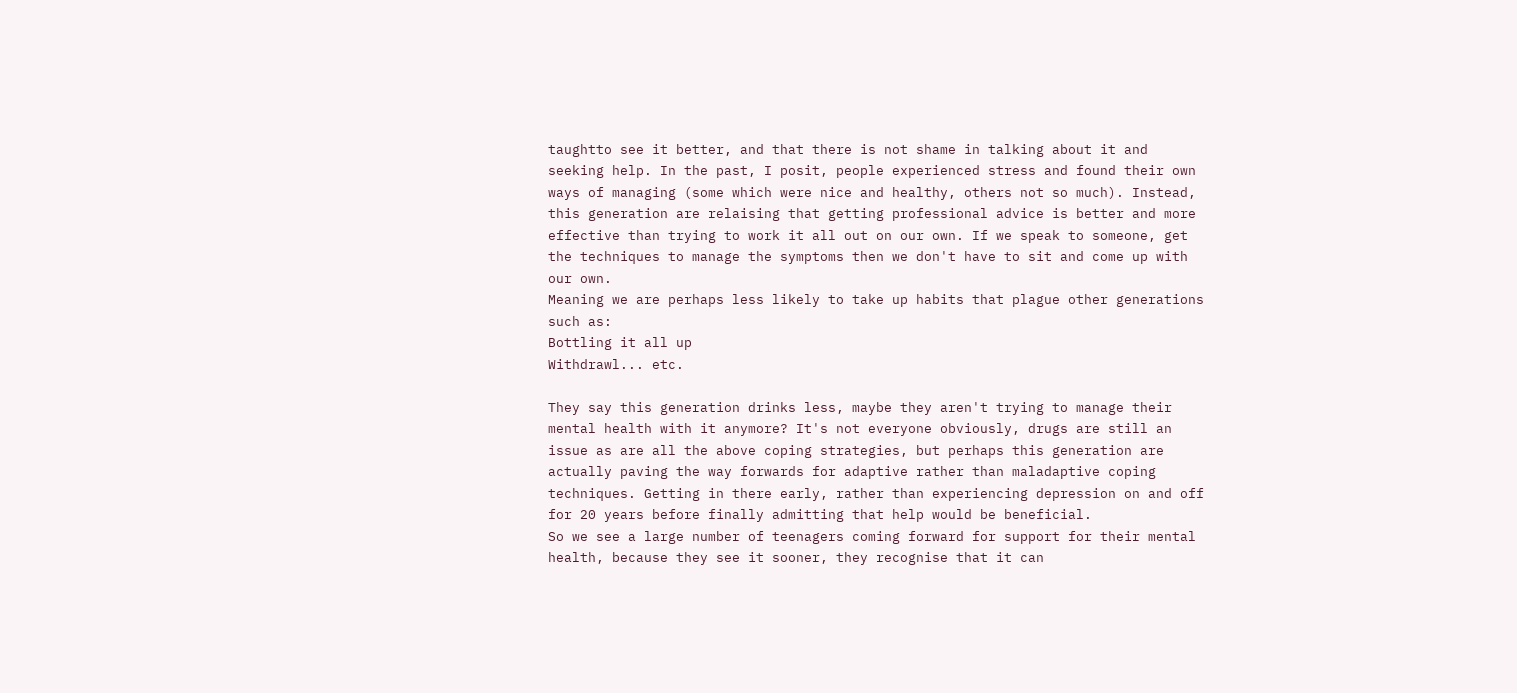taughtto see it better, and that there is not shame in talking about it and seeking help. In the past, I posit, people experienced stress and found their own ways of managing (some which were nice and healthy, others not so much). Instead, this generation are relaising that getting professional advice is better and more effective than trying to work it all out on our own. If we speak to someone, get the techniques to manage the symptoms then we don't have to sit and come up with our own.
Meaning we are perhaps less likely to take up habits that plague other generations such as:
Bottling it all up
Withdrawl... etc.

They say this generation drinks less, maybe they aren't trying to manage their mental health with it anymore? It's not everyone obviously, drugs are still an issue as are all the above coping strategies, but perhaps this generation are actually paving the way forwards for adaptive rather than maladaptive coping techniques. Getting in there early, rather than experiencing depression on and off for 20 years before finally admitting that help would be beneficial.
So we see a large number of teenagers coming forward for support for their mental health, because they see it sooner, they recognise that it can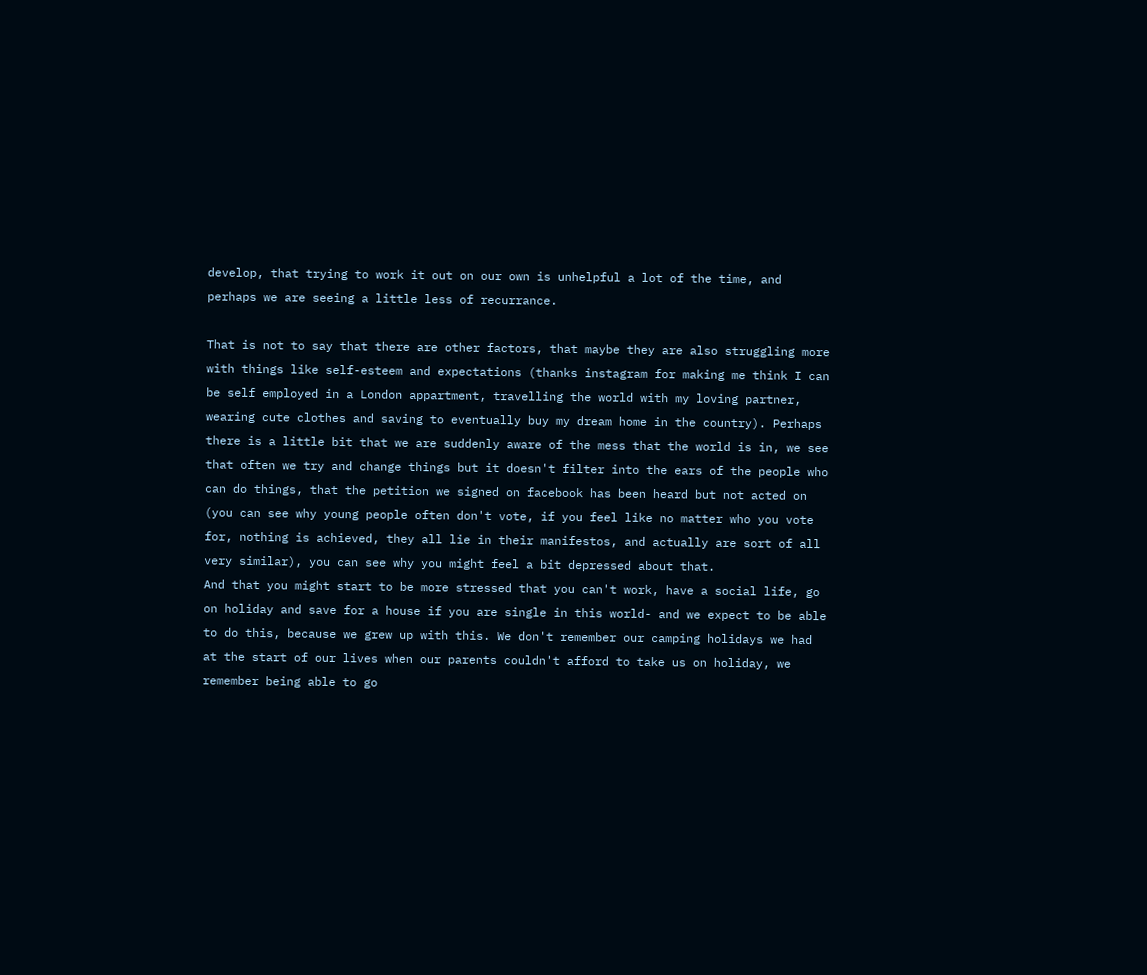develop, that trying to work it out on our own is unhelpful a lot of the time, and perhaps we are seeing a little less of recurrance.

That is not to say that there are other factors, that maybe they are also struggling more with things like self-esteem and expectations (thanks instagram for making me think I can be self employed in a London appartment, travelling the world with my loving partner, wearing cute clothes and saving to eventually buy my dream home in the country). Perhaps there is a little bit that we are suddenly aware of the mess that the world is in, we see that often we try and change things but it doesn't filter into the ears of the people who can do things, that the petition we signed on facebook has been heard but not acted on (you can see why young people often don't vote, if you feel like no matter who you vote for, nothing is achieved, they all lie in their manifestos, and actually are sort of all very similar), you can see why you might feel a bit depressed about that.
And that you might start to be more stressed that you can't work, have a social life, go on holiday and save for a house if you are single in this world- and we expect to be able to do this, because we grew up with this. We don't remember our camping holidays we had at the start of our lives when our parents couldn't afford to take us on holiday, we remember being able to go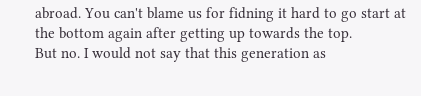abroad. You can't blame us for fidning it hard to go start at the bottom again after getting up towards the top.
But no. I would not say that this generation as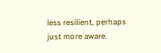less resilient, perhaps just more aware.